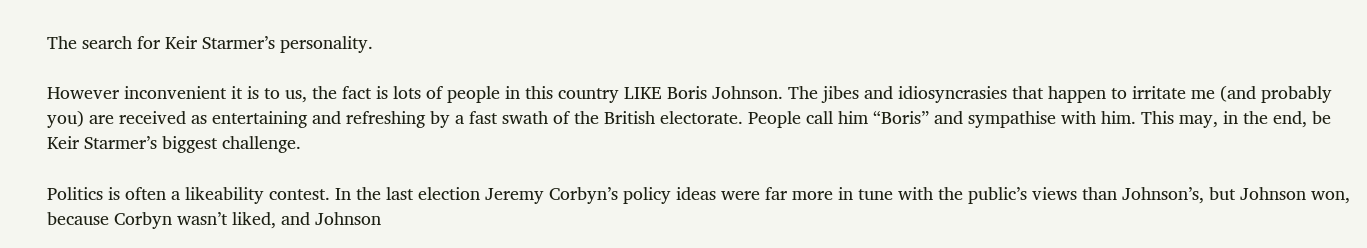The search for Keir Starmer’s personality.

However inconvenient it is to us, the fact is lots of people in this country LIKE Boris Johnson. The jibes and idiosyncrasies that happen to irritate me (and probably you) are received as entertaining and refreshing by a fast swath of the British electorate. People call him “Boris” and sympathise with him. This may, in the end, be Keir Starmer’s biggest challenge.

Politics is often a likeability contest. In the last election Jeremy Corbyn’s policy ideas were far more in tune with the public’s views than Johnson’s, but Johnson won, because Corbyn wasn’t liked, and Johnson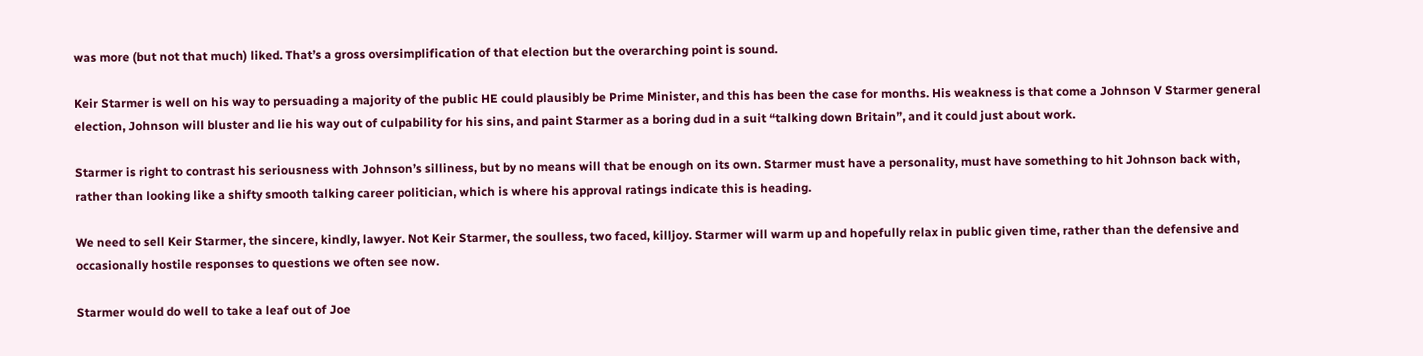was more (but not that much) liked. That’s a gross oversimplification of that election but the overarching point is sound.

Keir Starmer is well on his way to persuading a majority of the public HE could plausibly be Prime Minister, and this has been the case for months. His weakness is that come a Johnson V Starmer general election, Johnson will bluster and lie his way out of culpability for his sins, and paint Starmer as a boring dud in a suit “talking down Britain”, and it could just about work.

Starmer is right to contrast his seriousness with Johnson’s silliness, but by no means will that be enough on its own. Starmer must have a personality, must have something to hit Johnson back with, rather than looking like a shifty smooth talking career politician, which is where his approval ratings indicate this is heading.

We need to sell Keir Starmer, the sincere, kindly, lawyer. Not Keir Starmer, the soulless, two faced, killjoy. Starmer will warm up and hopefully relax in public given time, rather than the defensive and occasionally hostile responses to questions we often see now.

Starmer would do well to take a leaf out of Joe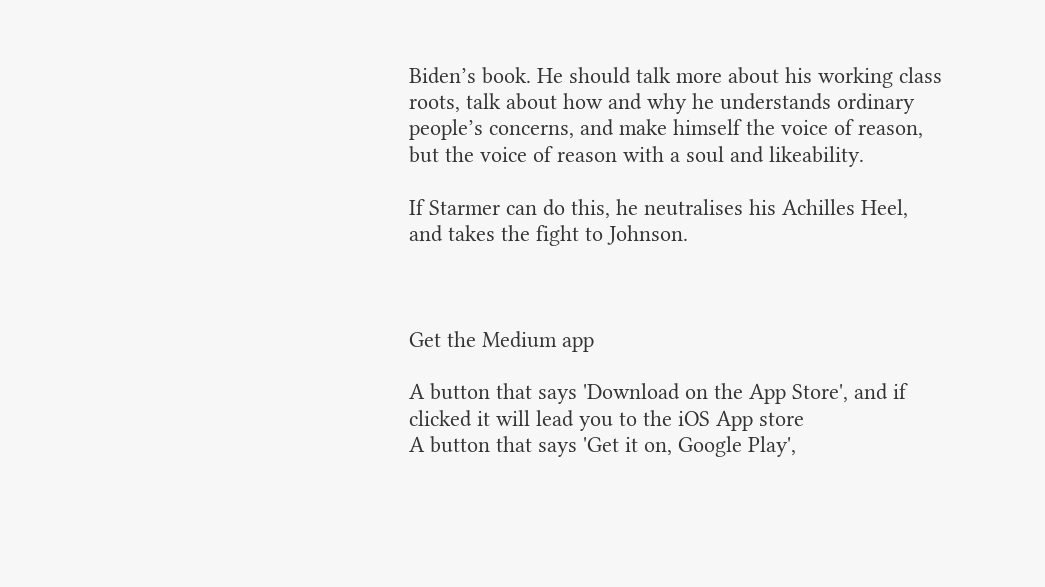Biden’s book. He should talk more about his working class roots, talk about how and why he understands ordinary people’s concerns, and make himself the voice of reason, but the voice of reason with a soul and likeability.

If Starmer can do this, he neutralises his Achilles Heel, and takes the fight to Johnson.



Get the Medium app

A button that says 'Download on the App Store', and if clicked it will lead you to the iOS App store
A button that says 'Get it on, Google Play',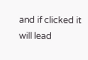and if clicked it will lead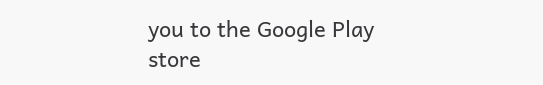you to the Google Play store